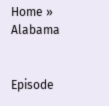Home » Alabama


Episode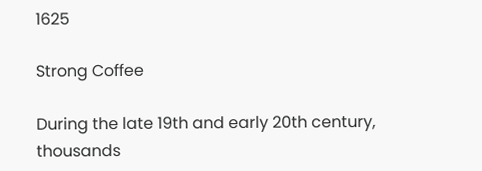1625

Strong Coffee

During the late 19th and early 20th century, thousands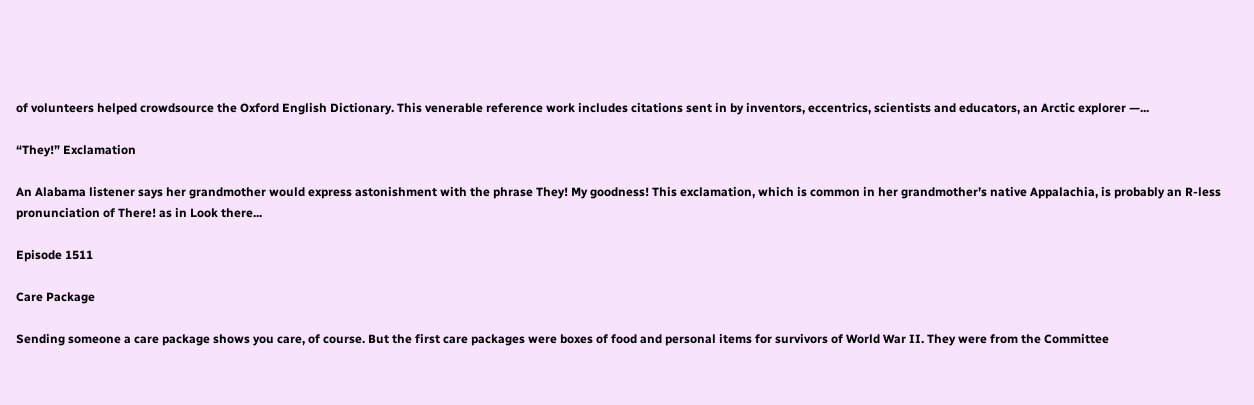of volunteers helped crowdsource the Oxford English Dictionary. This venerable reference work includes citations sent in by inventors, eccentrics, scientists and educators, an Arctic explorer —...

“They!” Exclamation

An Alabama listener says her grandmother would express astonishment with the phrase They! My goodness! This exclamation, which is common in her grandmother’s native Appalachia, is probably an R-less pronunciation of There! as in Look there...

Episode 1511

Care Package

Sending someone a care package shows you care, of course. But the first care packages were boxes of food and personal items for survivors of World War II. They were from the Committee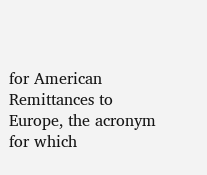for American Remittances to Europe, the acronym for which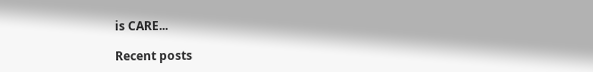is CARE...

Recent posts